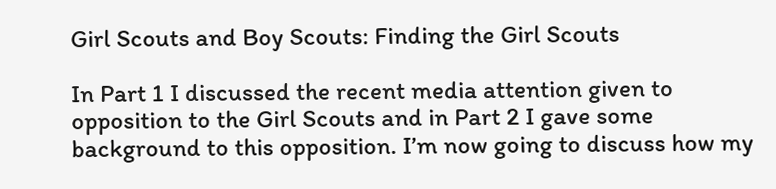Girl Scouts and Boy Scouts: Finding the Girl Scouts

In Part 1 I discussed the recent media attention given to opposition to the Girl Scouts and in Part 2 I gave some background to this opposition. I’m now going to discuss how my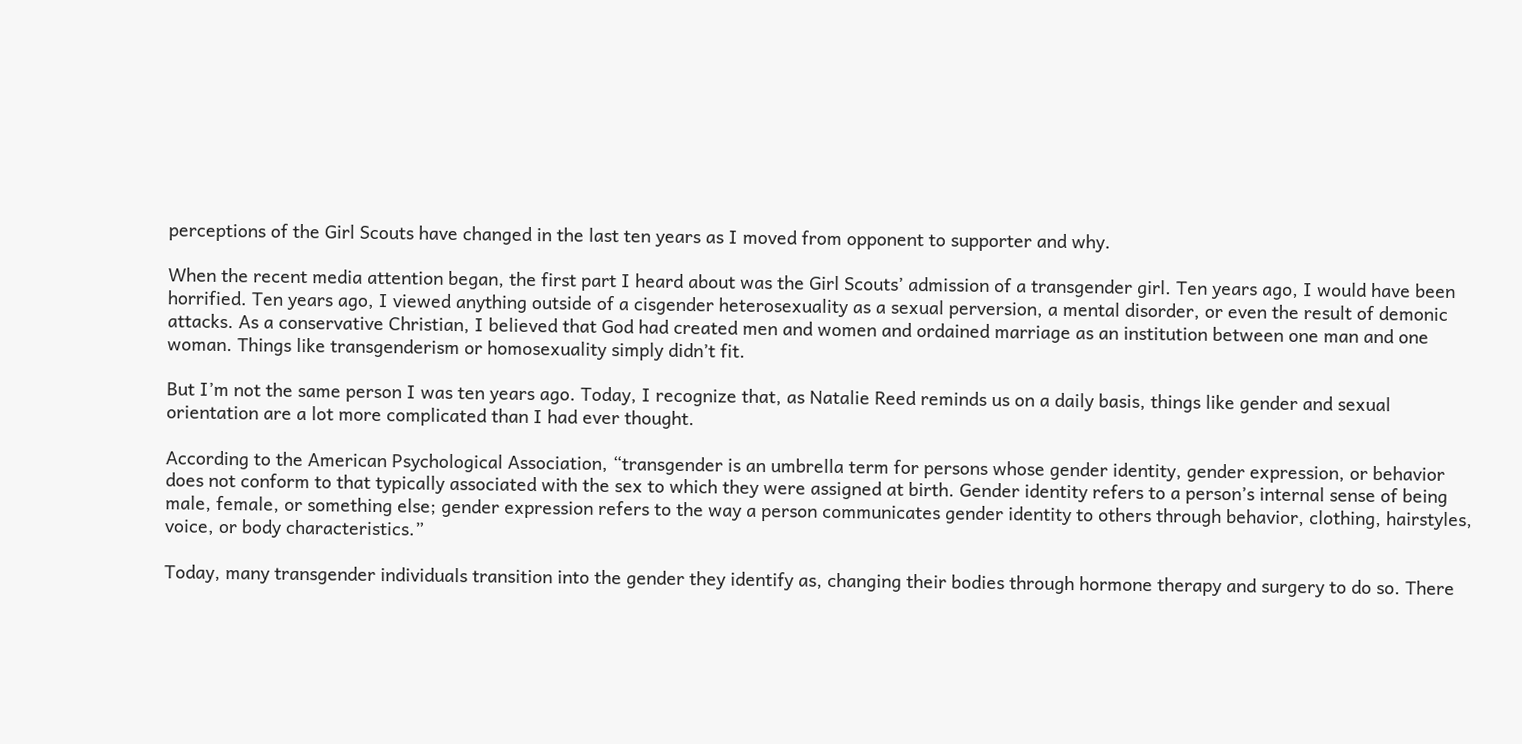perceptions of the Girl Scouts have changed in the last ten years as I moved from opponent to supporter and why.

When the recent media attention began, the first part I heard about was the Girl Scouts’ admission of a transgender girl. Ten years ago, I would have been horrified. Ten years ago, I viewed anything outside of a cisgender heterosexuality as a sexual perversion, a mental disorder, or even the result of demonic attacks. As a conservative Christian, I believed that God had created men and women and ordained marriage as an institution between one man and one woman. Things like transgenderism or homosexuality simply didn’t fit.

But I’m not the same person I was ten years ago. Today, I recognize that, as Natalie Reed reminds us on a daily basis, things like gender and sexual orientation are a lot more complicated than I had ever thought.

According to the American Psychological Association, “transgender is an umbrella term for persons whose gender identity, gender expression, or behavior does not conform to that typically associated with the sex to which they were assigned at birth. Gender identity refers to a person’s internal sense of being male, female, or something else; gender expression refers to the way a person communicates gender identity to others through behavior, clothing, hairstyles, voice, or body characteristics.”

Today, many transgender individuals transition into the gender they identify as, changing their bodies through hormone therapy and surgery to do so. There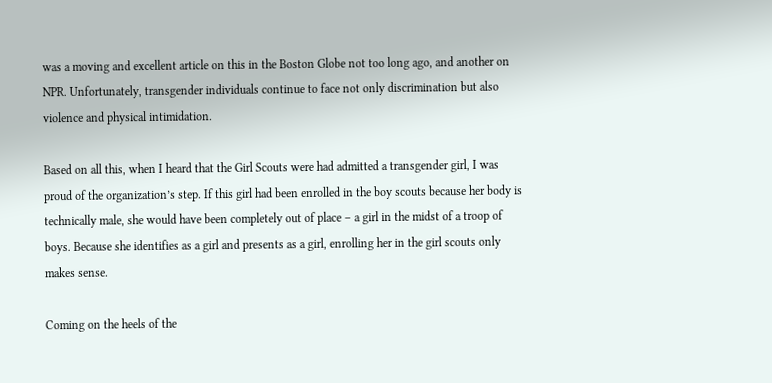was a moving and excellent article on this in the Boston Globe not too long ago, and another on NPR. Unfortunately, transgender individuals continue to face not only discrimination but also violence and physical intimidation.

Based on all this, when I heard that the Girl Scouts were had admitted a transgender girl, I was proud of the organization’s step. If this girl had been enrolled in the boy scouts because her body is technically male, she would have been completely out of place – a girl in the midst of a troop of boys. Because she identifies as a girl and presents as a girl, enrolling her in the girl scouts only makes sense.

Coming on the heels of the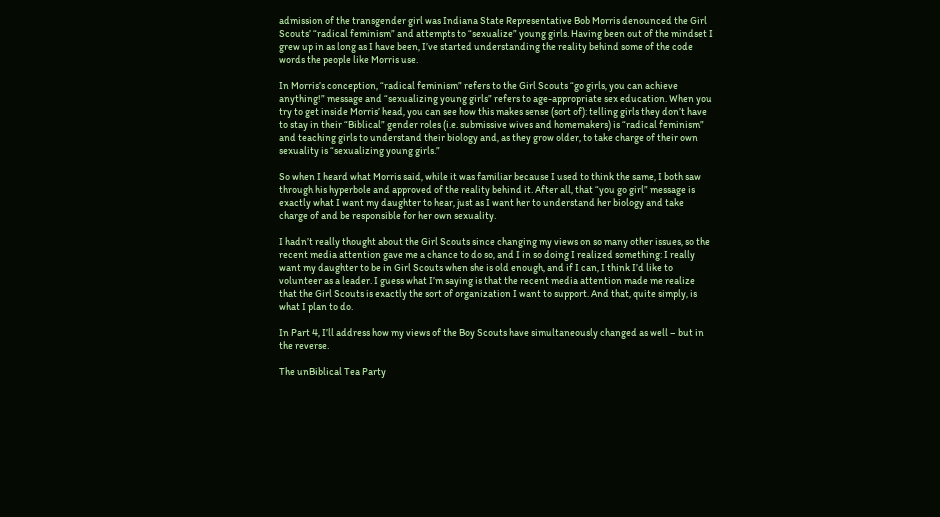admission of the transgender girl was Indiana State Representative Bob Morris denounced the Girl Scouts’ “radical feminism” and attempts to “sexualize” young girls. Having been out of the mindset I grew up in as long as I have been, I’ve started understanding the reality behind some of the code words the people like Morris use.

In Morris’s conception, “radical feminism” refers to the Girl Scouts “go girls, you can achieve anything!” message and “sexualizing young girls” refers to age-appropriate sex education. When you try to get inside Morris’ head, you can see how this makes sense (sort of): telling girls they don’t have to stay in their “Biblical” gender roles (i.e. submissive wives and homemakers) is “radical feminism” and teaching girls to understand their biology and, as they grow older, to take charge of their own sexuality is “sexualizing young girls.”

So when I heard what Morris said, while it was familiar because I used to think the same, I both saw through his hyperbole and approved of the reality behind it. After all, that “you go girl” message is exactly what I want my daughter to hear, just as I want her to understand her biology and take charge of and be responsible for her own sexuality.

I hadn’t really thought about the Girl Scouts since changing my views on so many other issues, so the recent media attention gave me a chance to do so, and I in so doing I realized something: I really want my daughter to be in Girl Scouts when she is old enough, and if I can, I think I’d like to volunteer as a leader. I guess what I’m saying is that the recent media attention made me realize that the Girl Scouts is exactly the sort of organization I want to support. And that, quite simply, is what I plan to do.

In Part 4, I’ll address how my views of the Boy Scouts have simultaneously changed as well – but in the reverse.

The unBiblical Tea Party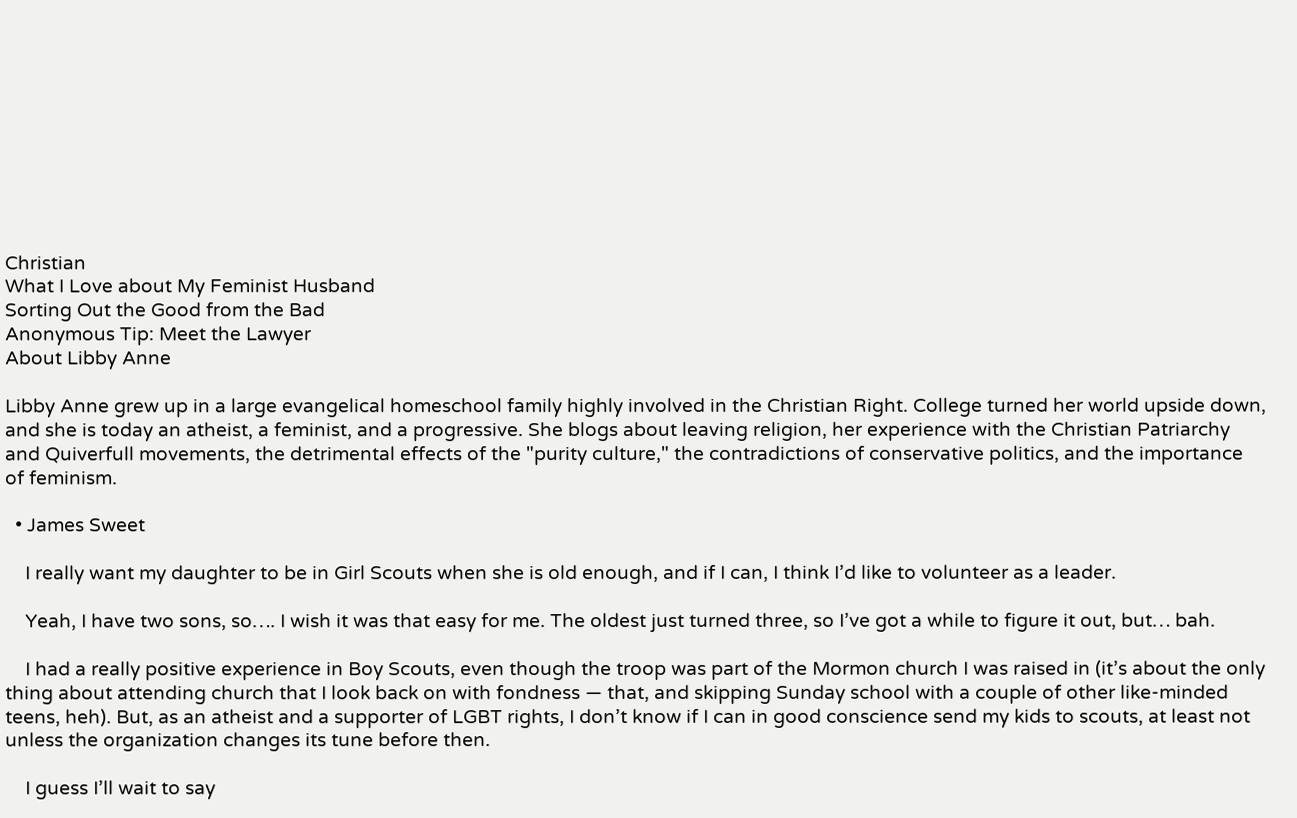Christian
What I Love about My Feminist Husband
Sorting Out the Good from the Bad
Anonymous Tip: Meet the Lawyer
About Libby Anne

Libby Anne grew up in a large evangelical homeschool family highly involved in the Christian Right. College turned her world upside down, and she is today an atheist, a feminist, and a progressive. She blogs about leaving religion, her experience with the Christian Patriarchy and Quiverfull movements, the detrimental effects of the "purity culture," the contradictions of conservative politics, and the importance of feminism.

  • James Sweet

    I really want my daughter to be in Girl Scouts when she is old enough, and if I can, I think I’d like to volunteer as a leader.

    Yeah, I have two sons, so…. I wish it was that easy for me. The oldest just turned three, so I’ve got a while to figure it out, but… bah.

    I had a really positive experience in Boy Scouts, even though the troop was part of the Mormon church I was raised in (it’s about the only thing about attending church that I look back on with fondness — that, and skipping Sunday school with a couple of other like-minded teens, heh). But, as an atheist and a supporter of LGBT rights, I don’t know if I can in good conscience send my kids to scouts, at least not unless the organization changes its tune before then.

    I guess I’ll wait to say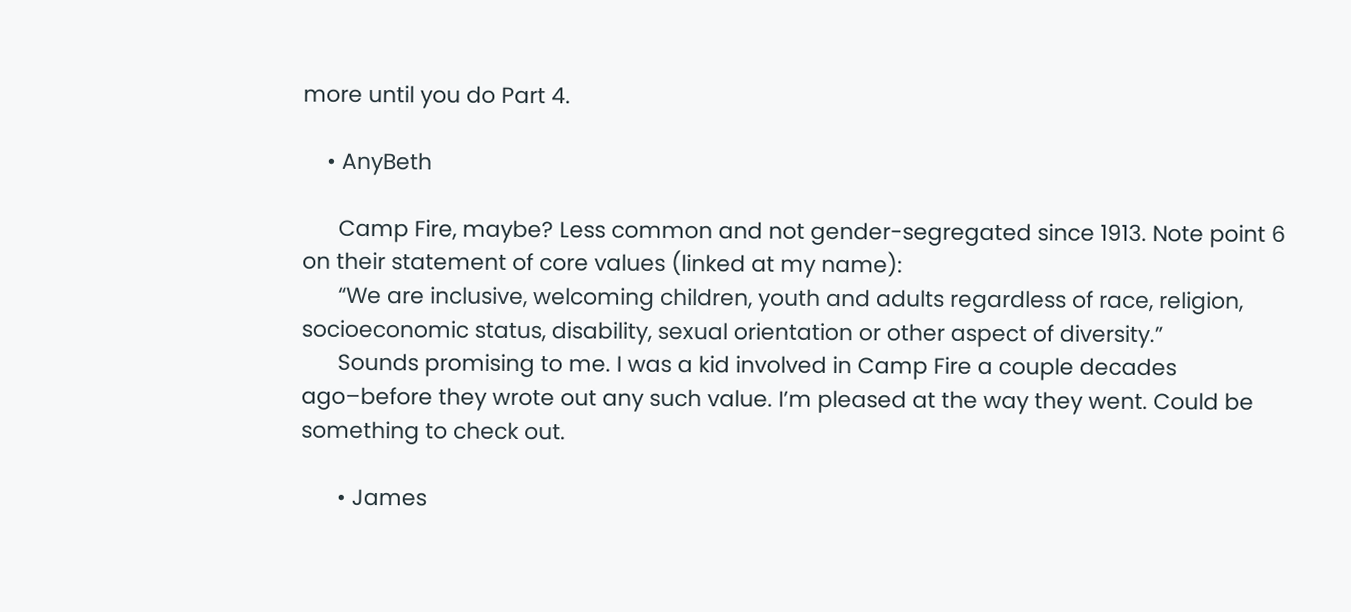more until you do Part 4.

    • AnyBeth

      Camp Fire, maybe? Less common and not gender-segregated since 1913. Note point 6 on their statement of core values (linked at my name):
      “We are inclusive, welcoming children, youth and adults regardless of race, religion, socioeconomic status, disability, sexual orientation or other aspect of diversity.”
      Sounds promising to me. I was a kid involved in Camp Fire a couple decades ago–before they wrote out any such value. I’m pleased at the way they went. Could be something to check out.

      • James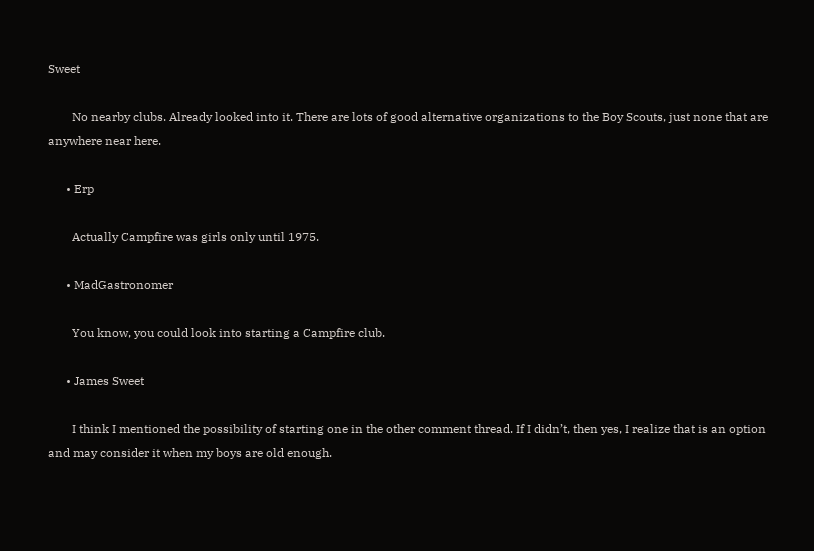Sweet

        No nearby clubs. Already looked into it. There are lots of good alternative organizations to the Boy Scouts, just none that are anywhere near here.

      • Erp

        Actually Campfire was girls only until 1975.

      • MadGastronomer

        You know, you could look into starting a Campfire club.

      • James Sweet

        I think I mentioned the possibility of starting one in the other comment thread. If I didn’t, then yes, I realize that is an option and may consider it when my boys are old enough.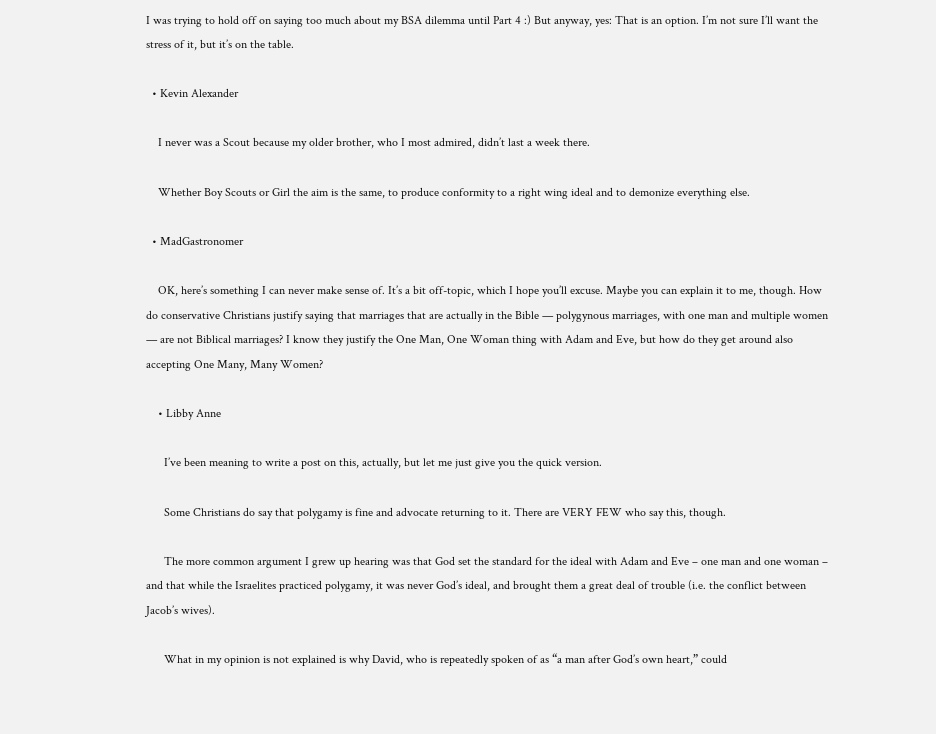I was trying to hold off on saying too much about my BSA dilemma until Part 4 :) But anyway, yes: That is an option. I’m not sure I’ll want the stress of it, but it’s on the table.

  • Kevin Alexander

    I never was a Scout because my older brother, who I most admired, didn’t last a week there.

    Whether Boy Scouts or Girl the aim is the same, to produce conformity to a right wing ideal and to demonize everything else.

  • MadGastronomer

    OK, here’s something I can never make sense of. It’s a bit off-topic, which I hope you’ll excuse. Maybe you can explain it to me, though. How do conservative Christians justify saying that marriages that are actually in the Bible — polygynous marriages, with one man and multiple women — are not Biblical marriages? I know they justify the One Man, One Woman thing with Adam and Eve, but how do they get around also accepting One Many, Many Women?

    • Libby Anne

      I’ve been meaning to write a post on this, actually, but let me just give you the quick version.

      Some Christians do say that polygamy is fine and advocate returning to it. There are VERY FEW who say this, though.

      The more common argument I grew up hearing was that God set the standard for the ideal with Adam and Eve – one man and one woman – and that while the Israelites practiced polygamy, it was never God’s ideal, and brought them a great deal of trouble (i.e. the conflict between Jacob’s wives).

      What in my opinion is not explained is why David, who is repeatedly spoken of as “a man after God’s own heart,” could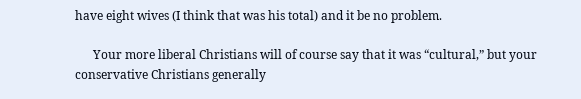have eight wives (I think that was his total) and it be no problem.

      Your more liberal Christians will of course say that it was “cultural,” but your conservative Christians generally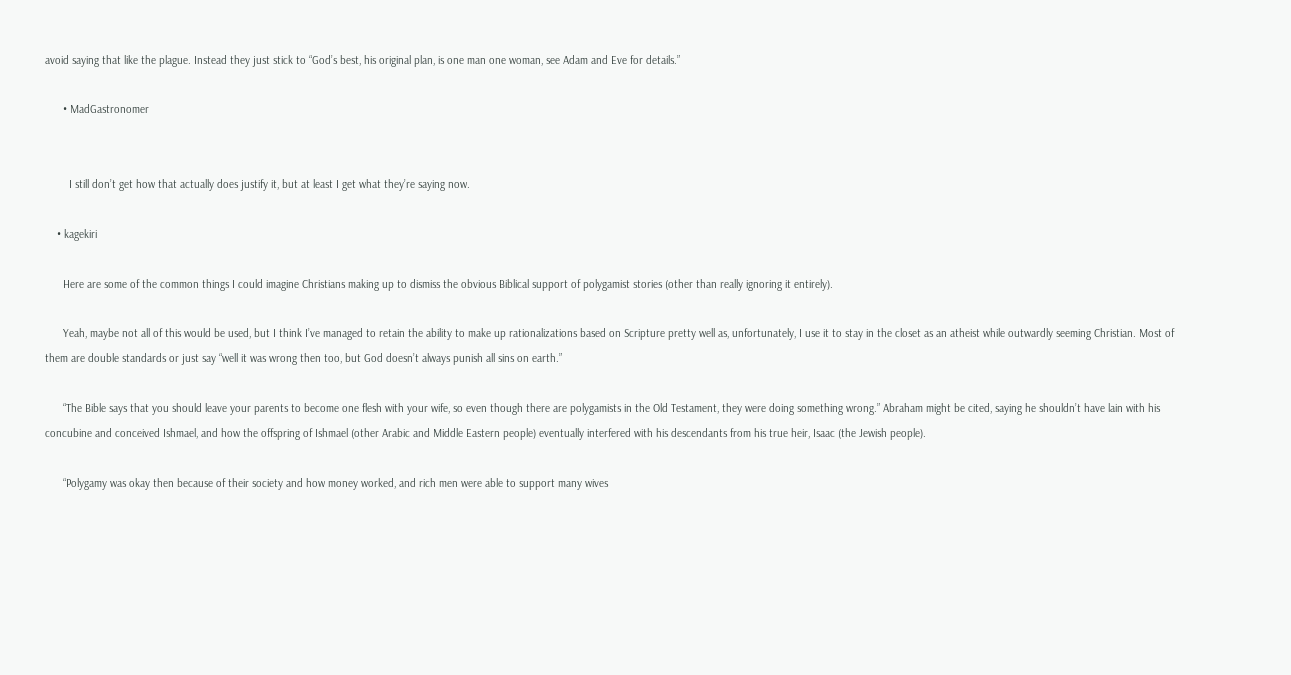avoid saying that like the plague. Instead they just stick to “God’s best, his original plan, is one man one woman, see Adam and Eve for details.”

      • MadGastronomer


        I still don’t get how that actually does justify it, but at least I get what they’re saying now.

    • kagekiri

      Here are some of the common things I could imagine Christians making up to dismiss the obvious Biblical support of polygamist stories (other than really ignoring it entirely).

      Yeah, maybe not all of this would be used, but I think I’ve managed to retain the ability to make up rationalizations based on Scripture pretty well as, unfortunately, I use it to stay in the closet as an atheist while outwardly seeming Christian. Most of them are double standards or just say “well it was wrong then too, but God doesn’t always punish all sins on earth.”

      “The Bible says that you should leave your parents to become one flesh with your wife, so even though there are polygamists in the Old Testament, they were doing something wrong.” Abraham might be cited, saying he shouldn’t have lain with his concubine and conceived Ishmael, and how the offspring of Ishmael (other Arabic and Middle Eastern people) eventually interfered with his descendants from his true heir, Isaac (the Jewish people).

      “Polygamy was okay then because of their society and how money worked, and rich men were able to support many wives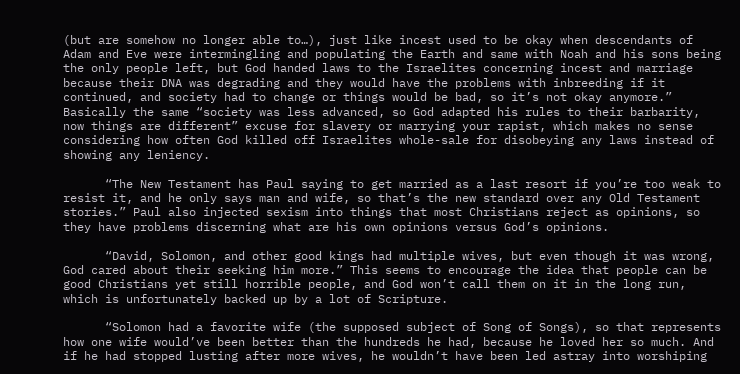(but are somehow no longer able to…), just like incest used to be okay when descendants of Adam and Eve were intermingling and populating the Earth and same with Noah and his sons being the only people left, but God handed laws to the Israelites concerning incest and marriage because their DNA was degrading and they would have the problems with inbreeding if it continued, and society had to change or things would be bad, so it’s not okay anymore.” Basically the same “society was less advanced, so God adapted his rules to their barbarity, now things are different” excuse for slavery or marrying your rapist, which makes no sense considering how often God killed off Israelites whole-sale for disobeying any laws instead of showing any leniency.

      “The New Testament has Paul saying to get married as a last resort if you’re too weak to resist it, and he only says man and wife, so that’s the new standard over any Old Testament stories.” Paul also injected sexism into things that most Christians reject as opinions, so they have problems discerning what are his own opinions versus God’s opinions.

      “David, Solomon, and other good kings had multiple wives, but even though it was wrong, God cared about their seeking him more.” This seems to encourage the idea that people can be good Christians yet still horrible people, and God won’t call them on it in the long run, which is unfortunately backed up by a lot of Scripture.

      “Solomon had a favorite wife (the supposed subject of Song of Songs), so that represents how one wife would’ve been better than the hundreds he had, because he loved her so much. And if he had stopped lusting after more wives, he wouldn’t have been led astray into worshiping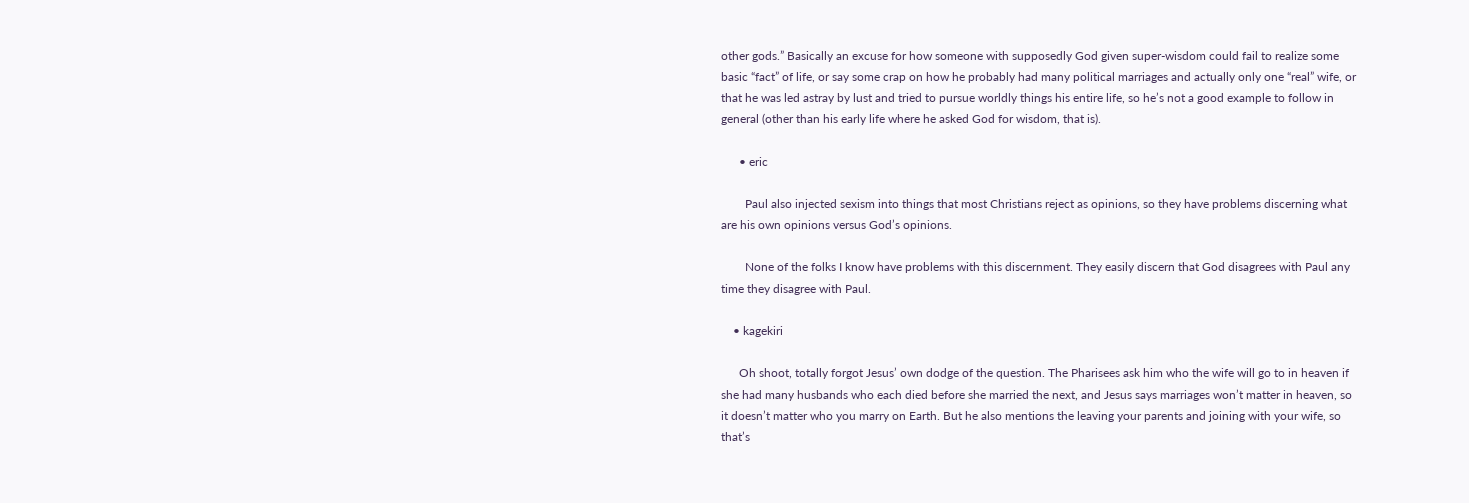other gods.” Basically an excuse for how someone with supposedly God given super-wisdom could fail to realize some basic “fact” of life, or say some crap on how he probably had many political marriages and actually only one “real” wife, or that he was led astray by lust and tried to pursue worldly things his entire life, so he’s not a good example to follow in general (other than his early life where he asked God for wisdom, that is).

      • eric

        Paul also injected sexism into things that most Christians reject as opinions, so they have problems discerning what are his own opinions versus God’s opinions.

        None of the folks I know have problems with this discernment. They easily discern that God disagrees with Paul any time they disagree with Paul.

    • kagekiri

      Oh shoot, totally forgot Jesus’ own dodge of the question. The Pharisees ask him who the wife will go to in heaven if she had many husbands who each died before she married the next, and Jesus says marriages won’t matter in heaven, so it doesn’t matter who you marry on Earth. But he also mentions the leaving your parents and joining with your wife, so that’s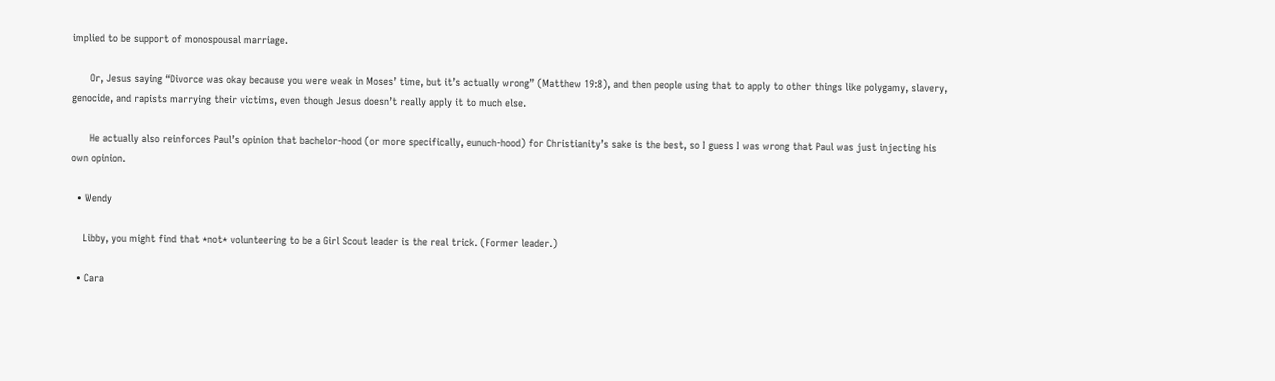implied to be support of monospousal marriage.

      Or, Jesus saying “Divorce was okay because you were weak in Moses’ time, but it’s actually wrong” (Matthew 19:8), and then people using that to apply to other things like polygamy, slavery, genocide, and rapists marrying their victims, even though Jesus doesn’t really apply it to much else.

      He actually also reinforces Paul’s opinion that bachelor-hood (or more specifically, eunuch-hood) for Christianity’s sake is the best, so I guess I was wrong that Paul was just injecting his own opinion.

  • Wendy

    Libby, you might find that *not* volunteering to be a Girl Scout leader is the real trick. (Former leader.)

  • Cara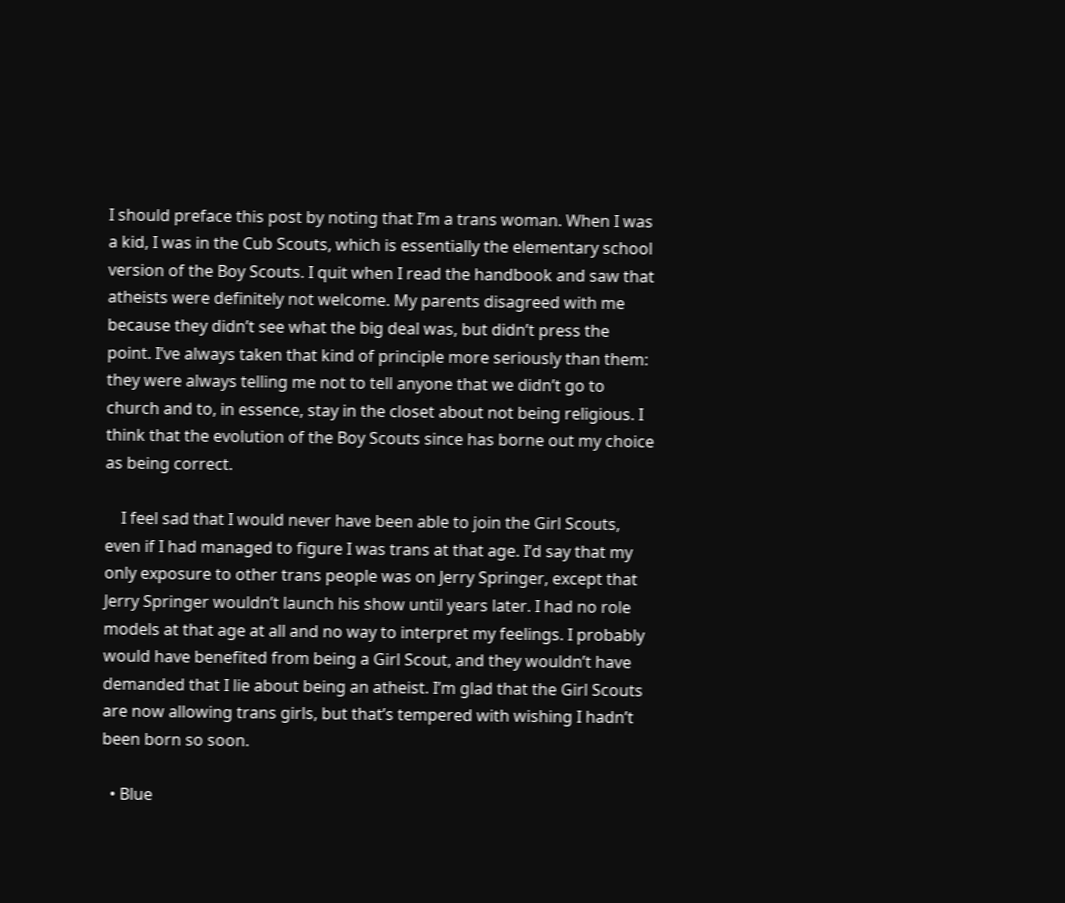I should preface this post by noting that I’m a trans woman. When I was a kid, I was in the Cub Scouts, which is essentially the elementary school version of the Boy Scouts. I quit when I read the handbook and saw that atheists were definitely not welcome. My parents disagreed with me because they didn’t see what the big deal was, but didn’t press the point. I’ve always taken that kind of principle more seriously than them: they were always telling me not to tell anyone that we didn’t go to church and to, in essence, stay in the closet about not being religious. I think that the evolution of the Boy Scouts since has borne out my choice as being correct.

    I feel sad that I would never have been able to join the Girl Scouts, even if I had managed to figure I was trans at that age. I’d say that my only exposure to other trans people was on Jerry Springer, except that Jerry Springer wouldn’t launch his show until years later. I had no role models at that age at all and no way to interpret my feelings. I probably would have benefited from being a Girl Scout, and they wouldn’t have demanded that I lie about being an atheist. I’m glad that the Girl Scouts are now allowing trans girls, but that’s tempered with wishing I hadn’t been born so soon.

  • Blue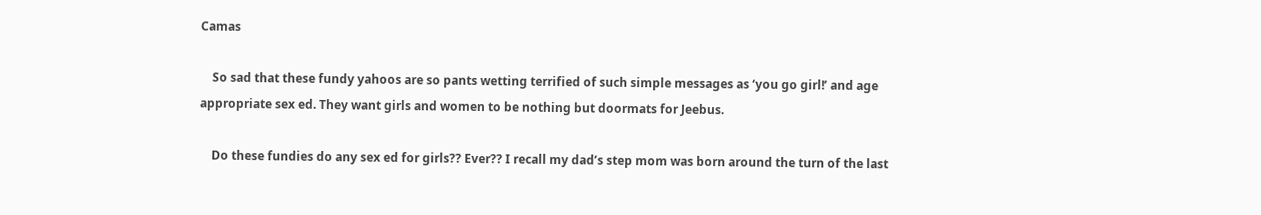Camas

    So sad that these fundy yahoos are so pants wetting terrified of such simple messages as ‘you go girl!’ and age appropriate sex ed. They want girls and women to be nothing but doormats for Jeebus.

    Do these fundies do any sex ed for girls?? Ever?? I recall my dad’s step mom was born around the turn of the last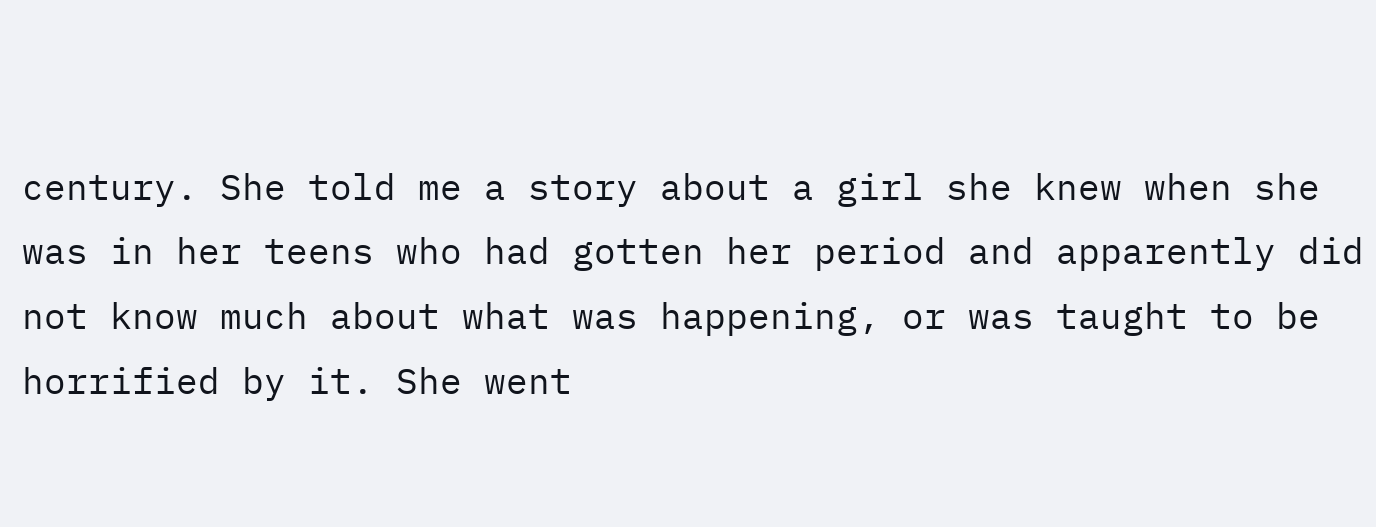century. She told me a story about a girl she knew when she was in her teens who had gotten her period and apparently did not know much about what was happening, or was taught to be horrified by it. She went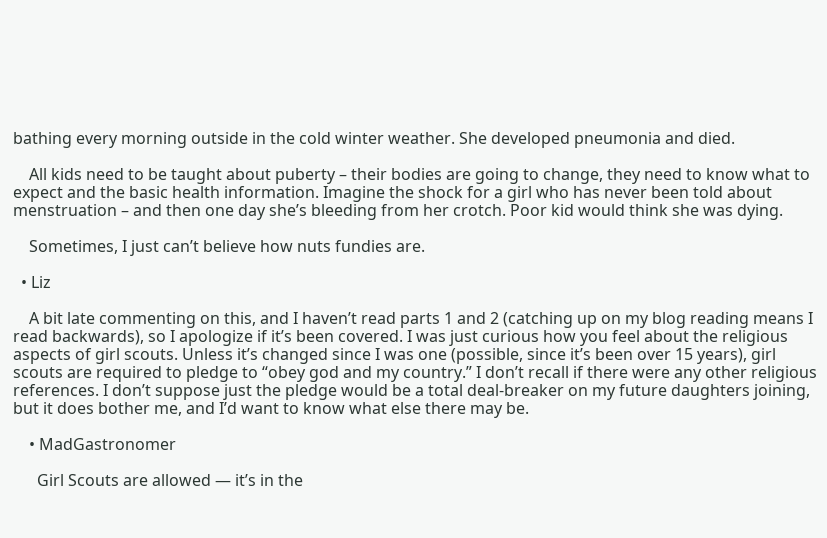bathing every morning outside in the cold winter weather. She developed pneumonia and died.

    All kids need to be taught about puberty – their bodies are going to change, they need to know what to expect and the basic health information. Imagine the shock for a girl who has never been told about menstruation – and then one day she’s bleeding from her crotch. Poor kid would think she was dying.

    Sometimes, I just can’t believe how nuts fundies are.

  • Liz

    A bit late commenting on this, and I haven’t read parts 1 and 2 (catching up on my blog reading means I read backwards), so I apologize if it’s been covered. I was just curious how you feel about the religious aspects of girl scouts. Unless it’s changed since I was one (possible, since it’s been over 15 years), girl scouts are required to pledge to “obey god and my country.” I don’t recall if there were any other religious references. I don’t suppose just the pledge would be a total deal-breaker on my future daughters joining, but it does bother me, and I’d want to know what else there may be.

    • MadGastronomer

      Girl Scouts are allowed — it’s in the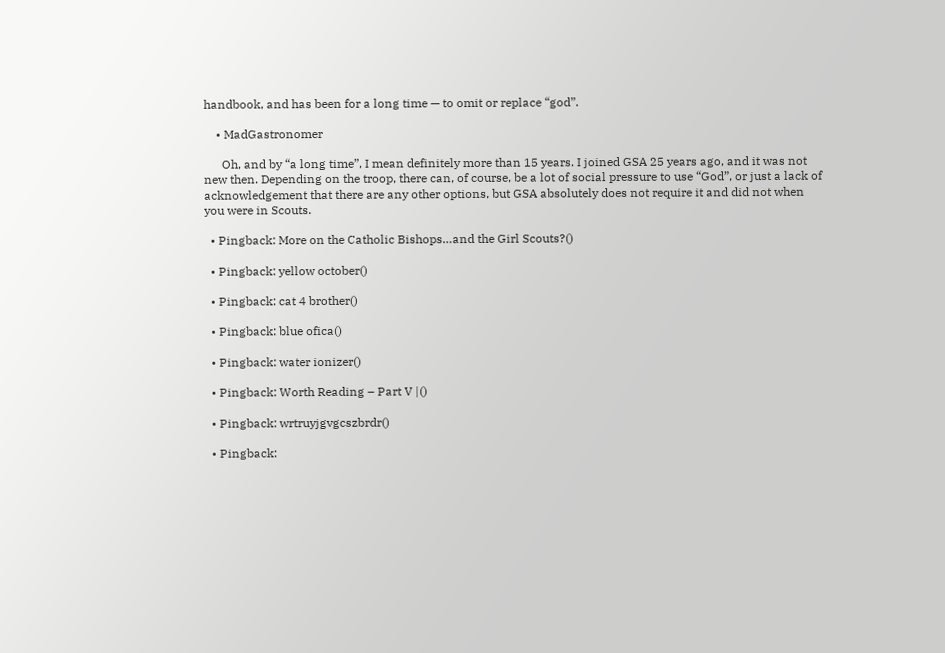handbook, and has been for a long time — to omit or replace “god”.

    • MadGastronomer

      Oh, and by “a long time”, I mean definitely more than 15 years. I joined GSA 25 years ago, and it was not new then. Depending on the troop, there can, of course, be a lot of social pressure to use “God”, or just a lack of acknowledgement that there are any other options, but GSA absolutely does not require it and did not when you were in Scouts.

  • Pingback: More on the Catholic Bishops…and the Girl Scouts?()

  • Pingback: yellow october()

  • Pingback: cat 4 brother()

  • Pingback: blue ofica()

  • Pingback: water ionizer()

  • Pingback: Worth Reading – Part V |()

  • Pingback: wrtruyjgvgcszbrdr()

  • Pingback: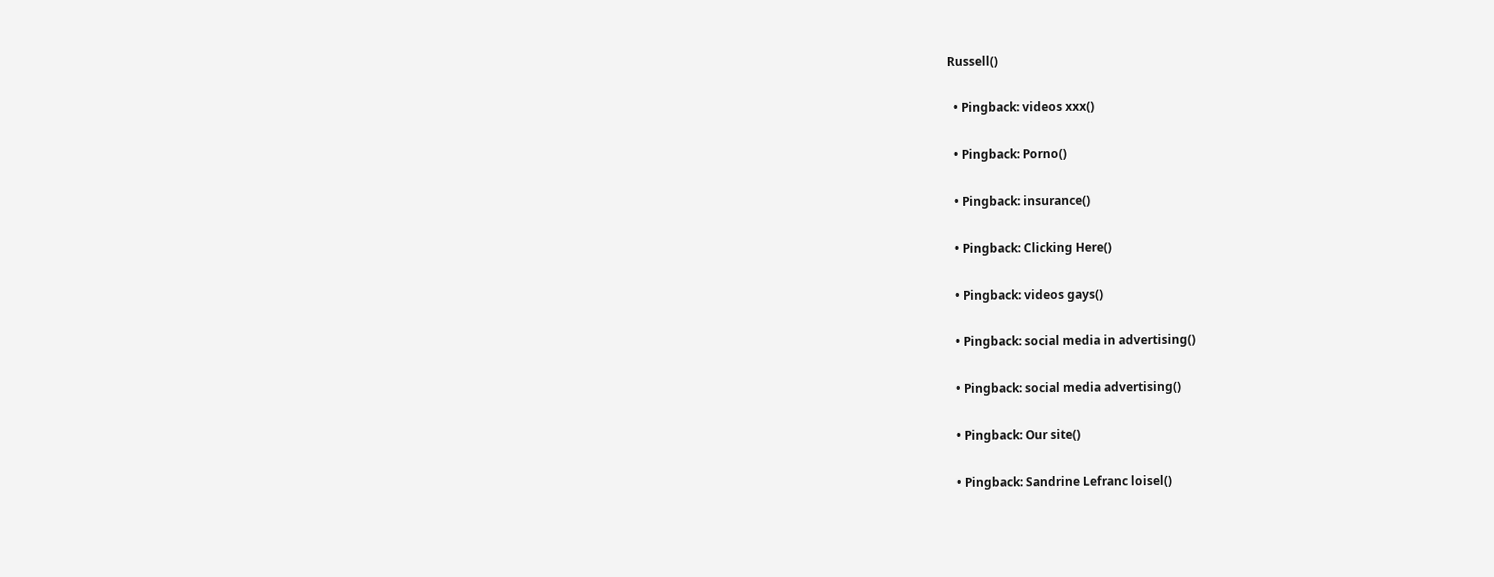Russell()

  • Pingback: videos xxx()

  • Pingback: Porno()

  • Pingback: insurance()

  • Pingback: Clicking Here()

  • Pingback: videos gays()

  • Pingback: social media in advertising()

  • Pingback: social media advertising()

  • Pingback: Our site()

  • Pingback: Sandrine Lefranc loisel()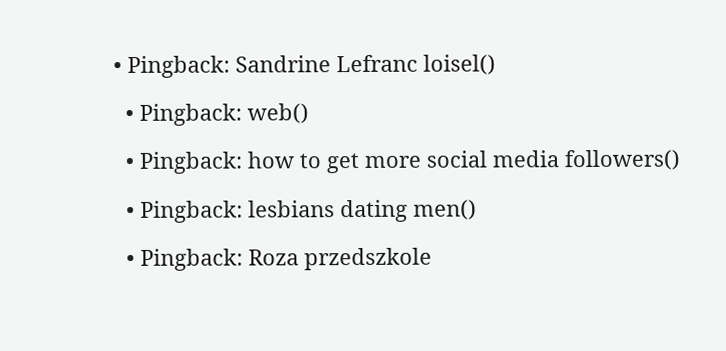• Pingback: Sandrine Lefranc loisel()

  • Pingback: web()

  • Pingback: how to get more social media followers()

  • Pingback: lesbians dating men()

  • Pingback: Roza przedszkole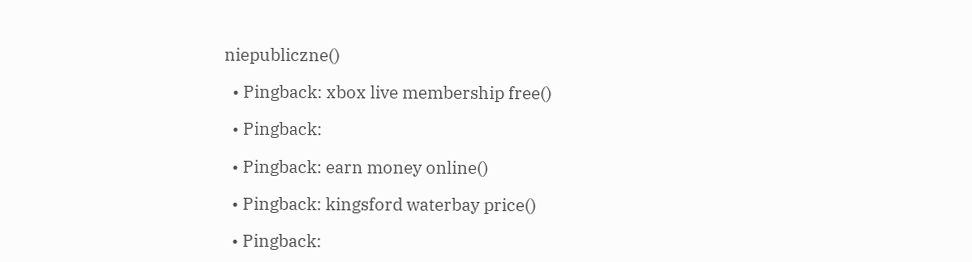niepubliczne()

  • Pingback: xbox live membership free()

  • Pingback:

  • Pingback: earn money online()

  • Pingback: kingsford waterbay price()

  • Pingback: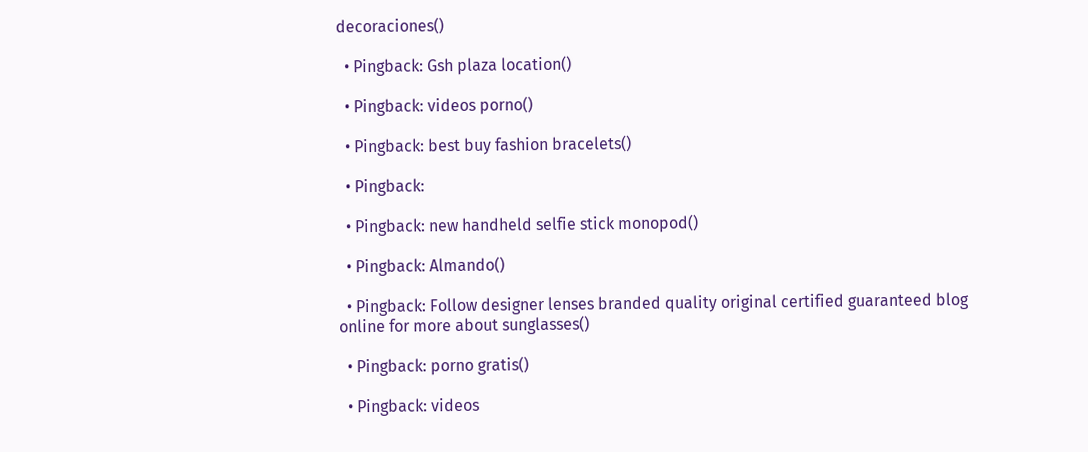decoraciones()

  • Pingback: Gsh plaza location()

  • Pingback: videos porno()

  • Pingback: best buy fashion bracelets()

  • Pingback:

  • Pingback: new handheld selfie stick monopod()

  • Pingback: Almando()

  • Pingback: Follow designer lenses branded quality original certified guaranteed blog online for more about sunglasses()

  • Pingback: porno gratis()

  • Pingback: videos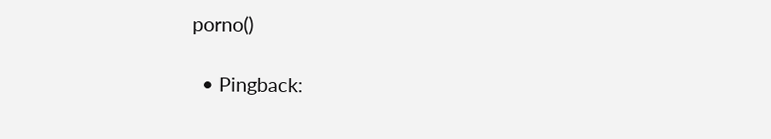porno()

  • Pingback: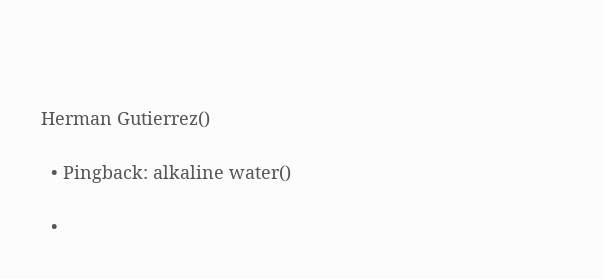Herman Gutierrez()

  • Pingback: alkaline water()

  •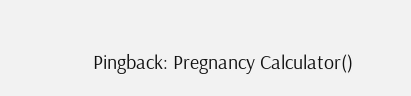Pingback: Pregnancy Calculator()